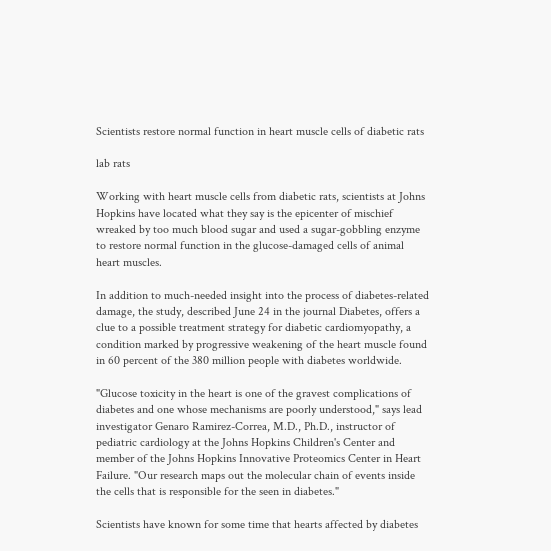Scientists restore normal function in heart muscle cells of diabetic rats

lab rats

Working with heart muscle cells from diabetic rats, scientists at Johns Hopkins have located what they say is the epicenter of mischief wreaked by too much blood sugar and used a sugar-gobbling enzyme to restore normal function in the glucose-damaged cells of animal heart muscles.

In addition to much-needed insight into the process of diabetes-related damage, the study, described June 24 in the journal Diabetes, offers a clue to a possible treatment strategy for diabetic cardiomyopathy, a condition marked by progressive weakening of the heart muscle found in 60 percent of the 380 million people with diabetes worldwide.

"Glucose toxicity in the heart is one of the gravest complications of diabetes and one whose mechanisms are poorly understood," says lead investigator Genaro Ramirez-Correa, M.D., Ph.D., instructor of pediatric cardiology at the Johns Hopkins Children's Center and member of the Johns Hopkins Innovative Proteomics Center in Heart Failure. "Our research maps out the molecular chain of events inside the cells that is responsible for the seen in diabetes."

Scientists have known for some time that hearts affected by diabetes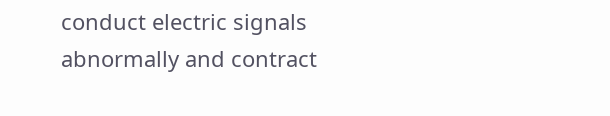conduct electric signals abnormally and contract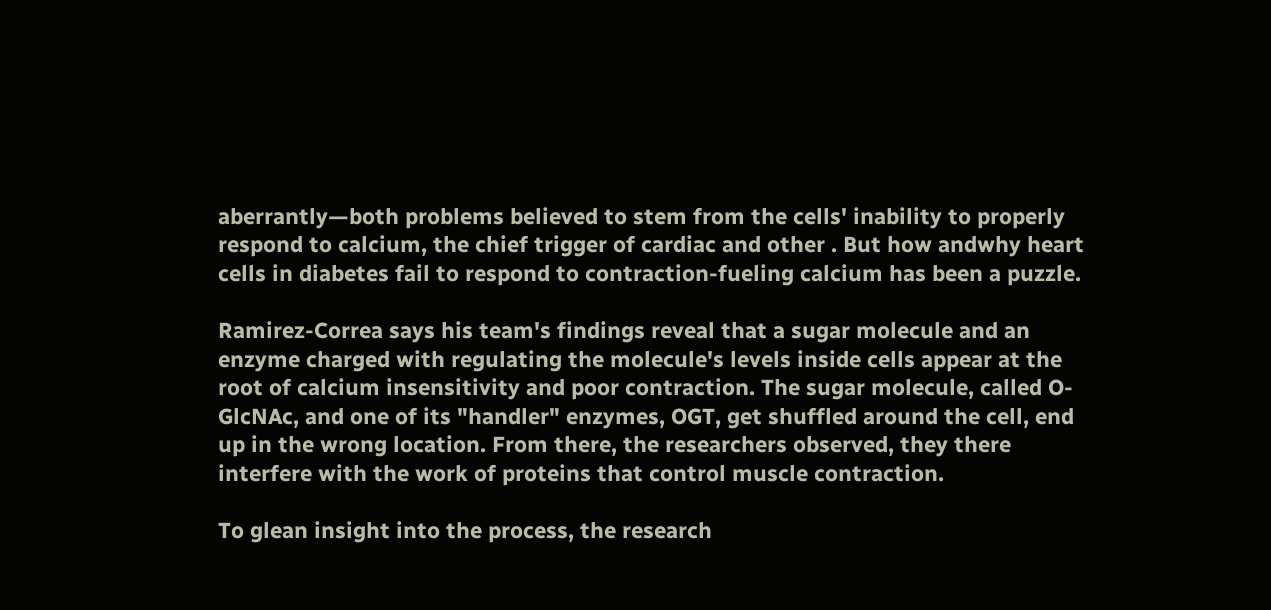aberrantly—both problems believed to stem from the cells' inability to properly respond to calcium, the chief trigger of cardiac and other . But how andwhy heart cells in diabetes fail to respond to contraction-fueling calcium has been a puzzle.

Ramirez-Correa says his team's findings reveal that a sugar molecule and an enzyme charged with regulating the molecule's levels inside cells appear at the root of calcium insensitivity and poor contraction. The sugar molecule, called O-GlcNAc, and one of its "handler" enzymes, OGT, get shuffled around the cell, end up in the wrong location. From there, the researchers observed, they there interfere with the work of proteins that control muscle contraction.

To glean insight into the process, the research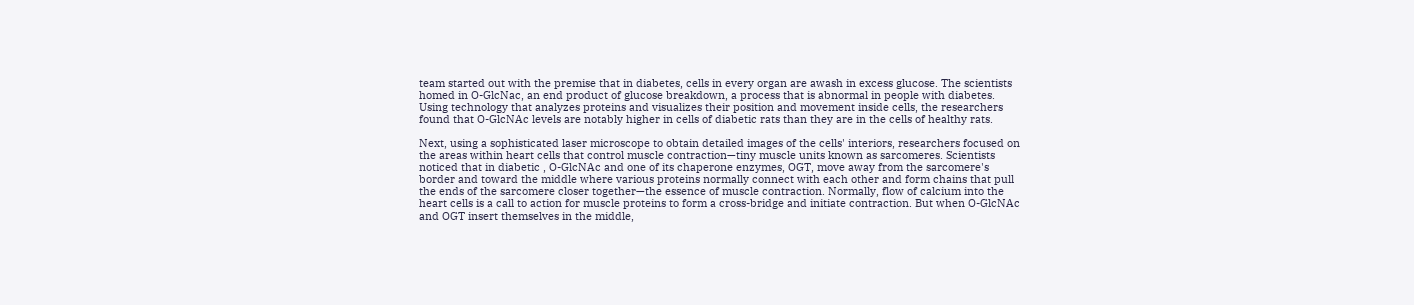team started out with the premise that in diabetes, cells in every organ are awash in excess glucose. The scientists homed in O-GlcNac, an end product of glucose breakdown, a process that is abnormal in people with diabetes. Using technology that analyzes proteins and visualizes their position and movement inside cells, the researchers found that O-GlcNAc levels are notably higher in cells of diabetic rats than they are in the cells of healthy rats.

Next, using a sophisticated laser microscope to obtain detailed images of the cells' interiors, researchers focused on the areas within heart cells that control muscle contraction—tiny muscle units known as sarcomeres. Scientists noticed that in diabetic , O-GlcNAc and one of its chaperone enzymes, OGT, move away from the sarcomere's border and toward the middle where various proteins normally connect with each other and form chains that pull the ends of the sarcomere closer together—the essence of muscle contraction. Normally, flow of calcium into the heart cells is a call to action for muscle proteins to form a cross-bridge and initiate contraction. But when O-GlcNAc and OGT insert themselves in the middle,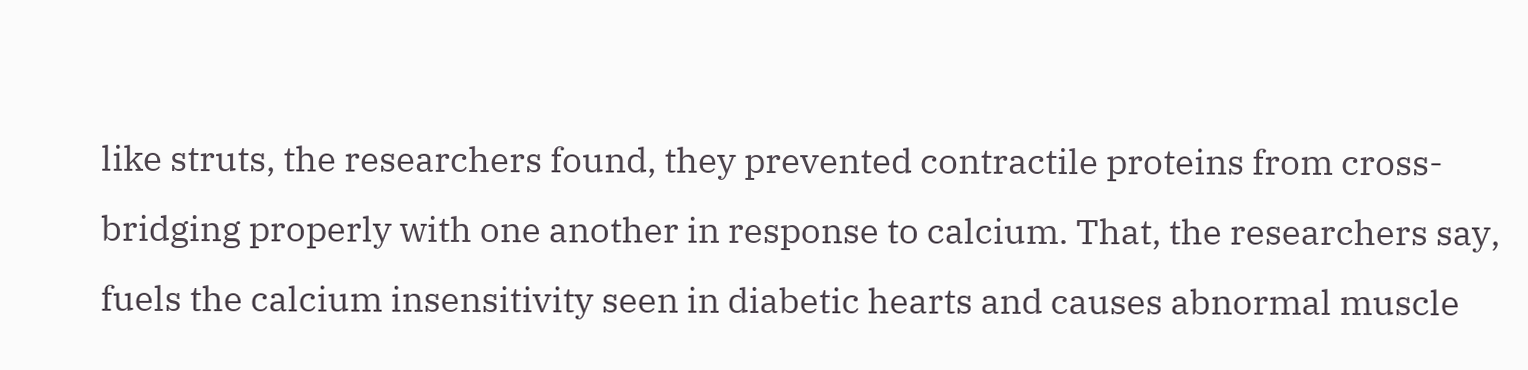like struts, the researchers found, they prevented contractile proteins from cross-bridging properly with one another in response to calcium. That, the researchers say, fuels the calcium insensitivity seen in diabetic hearts and causes abnormal muscle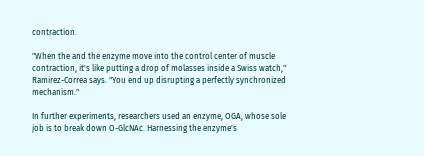contraction.

"When the and the enzyme move into the control center of muscle contraction, it's like putting a drop of molasses inside a Swiss watch," Ramirez-Correa says. "You end up disrupting a perfectly synchronized mechanism."

In further experiments, researchers used an enzyme, OGA, whose sole job is to break down O-GlcNAc. Harnessing the enzyme's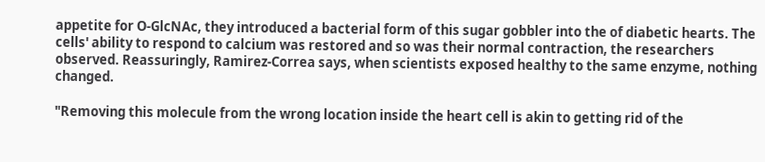appetite for O-GlcNAc, they introduced a bacterial form of this sugar gobbler into the of diabetic hearts. The cells' ability to respond to calcium was restored and so was their normal contraction, the researchers observed. Reassuringly, Ramirez-Correa says, when scientists exposed healthy to the same enzyme, nothing changed.

"Removing this molecule from the wrong location inside the heart cell is akin to getting rid of the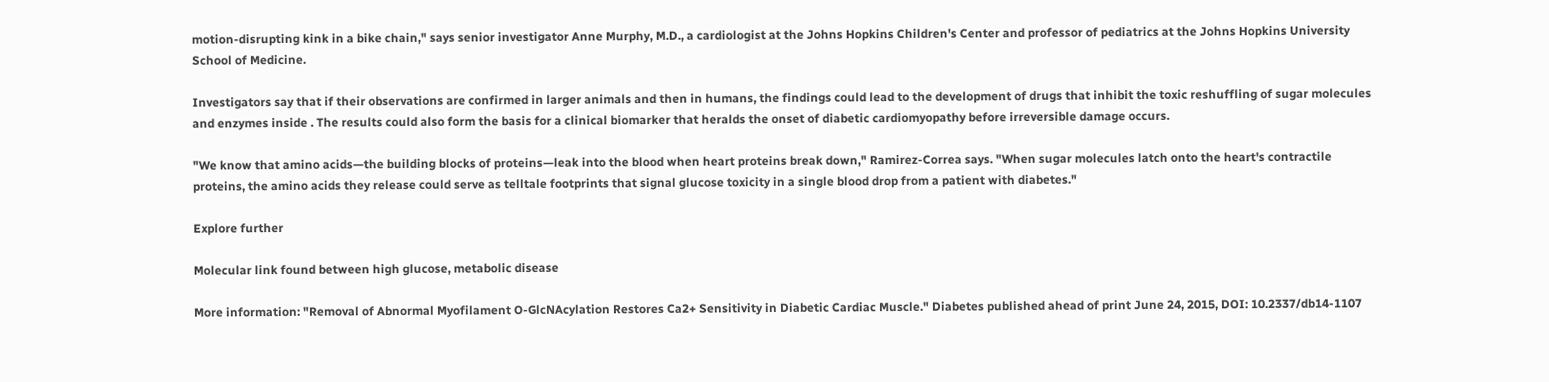motion-disrupting kink in a bike chain," says senior investigator Anne Murphy, M.D., a cardiologist at the Johns Hopkins Children's Center and professor of pediatrics at the Johns Hopkins University School of Medicine.

Investigators say that if their observations are confirmed in larger animals and then in humans, the findings could lead to the development of drugs that inhibit the toxic reshuffling of sugar molecules and enzymes inside . The results could also form the basis for a clinical biomarker that heralds the onset of diabetic cardiomyopathy before irreversible damage occurs.

"We know that amino acids—the building blocks of proteins—leak into the blood when heart proteins break down," Ramirez-Correa says. "When sugar molecules latch onto the heart's contractile proteins, the amino acids they release could serve as telltale footprints that signal glucose toxicity in a single blood drop from a patient with diabetes."

Explore further

Molecular link found between high glucose, metabolic disease

More information: "Removal of Abnormal Myofilament O-GlcNAcylation Restores Ca2+ Sensitivity in Diabetic Cardiac Muscle." Diabetes published ahead of print June 24, 2015, DOI: 10.2337/db14-1107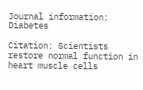Journal information: Diabetes

Citation: Scientists restore normal function in heart muscle cells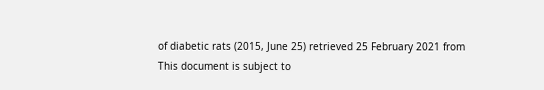of diabetic rats (2015, June 25) retrieved 25 February 2021 from
This document is subject to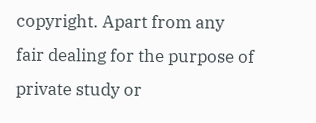copyright. Apart from any fair dealing for the purpose of private study or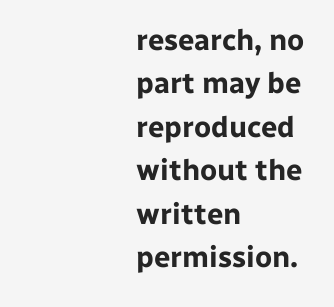research, no part may be reproduced without the written permission.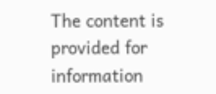The content is provided for information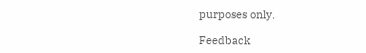purposes only.

Feedback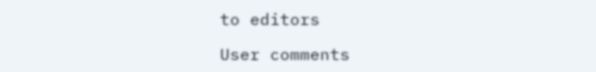to editors

User comments